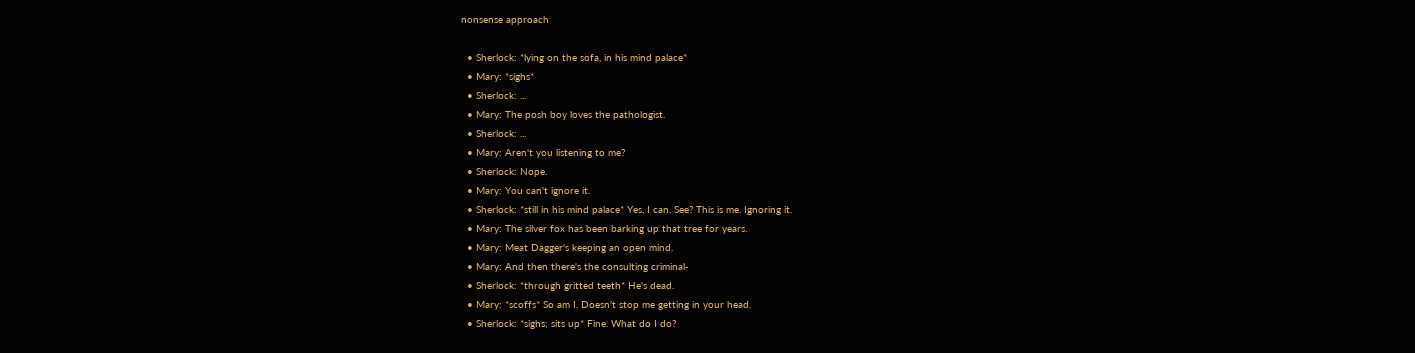nonsense approach

  • Sherlock: *lying on the sofa, in his mind palace*
  • Mary: *sighs*
  • Sherlock: ...
  • Mary: The posh boy loves the pathologist.
  • Sherlock: ...
  • Mary: Aren't you listening to me?
  • Sherlock: Nope.
  • Mary: You can't ignore it.
  • Sherlock: *still in his mind palace* Yes, I can. See? This is me. Ignoring it.
  • Mary: The silver fox has been barking up that tree for years.
  • Mary: Meat Dagger's keeping an open mind.
  • Mary: And then there's the consulting criminal-
  • Sherlock: *through gritted teeth* He's dead.
  • Mary: *scoffs* So am I. Doesn't stop me getting in your head.
  • Sherlock: *sighs; sits up* Fine. What do I do?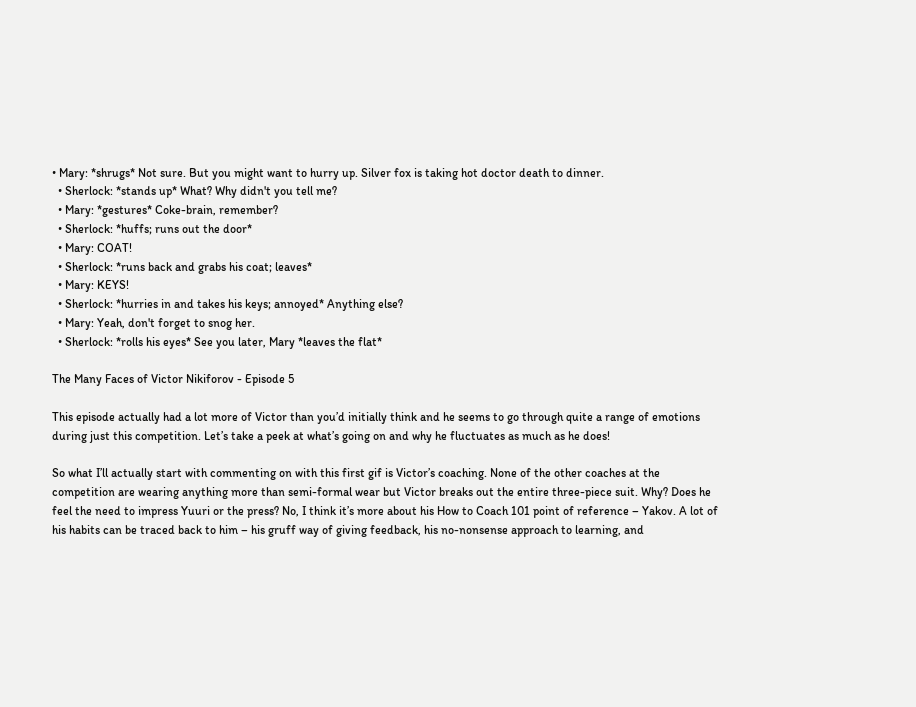• Mary: *shrugs* Not sure. But you might want to hurry up. Silver fox is taking hot doctor death to dinner.
  • Sherlock: *stands up* What? Why didn't you tell me?
  • Mary: *gestures* Coke-brain, remember?
  • Sherlock: *huffs; runs out the door*
  • Mary: COAT!
  • Sherlock: *runs back and grabs his coat; leaves*
  • Mary: KEYS!
  • Sherlock: *hurries in and takes his keys; annoyed* Anything else?
  • Mary: Yeah, don't forget to snog her.
  • Sherlock: *rolls his eyes* See you later, Mary *leaves the flat*

The Many Faces of Victor Nikiforov - Episode 5

This episode actually had a lot more of Victor than you’d initially think and he seems to go through quite a range of emotions during just this competition. Let’s take a peek at what’s going on and why he fluctuates as much as he does!

So what I’ll actually start with commenting on with this first gif is Victor’s coaching. None of the other coaches at the competition are wearing anything more than semi-formal wear but Victor breaks out the entire three-piece suit. Why? Does he feel the need to impress Yuuri or the press? No, I think it’s more about his How to Coach 101 point of reference – Yakov. A lot of his habits can be traced back to him – his gruff way of giving feedback, his no-nonsense approach to learning, and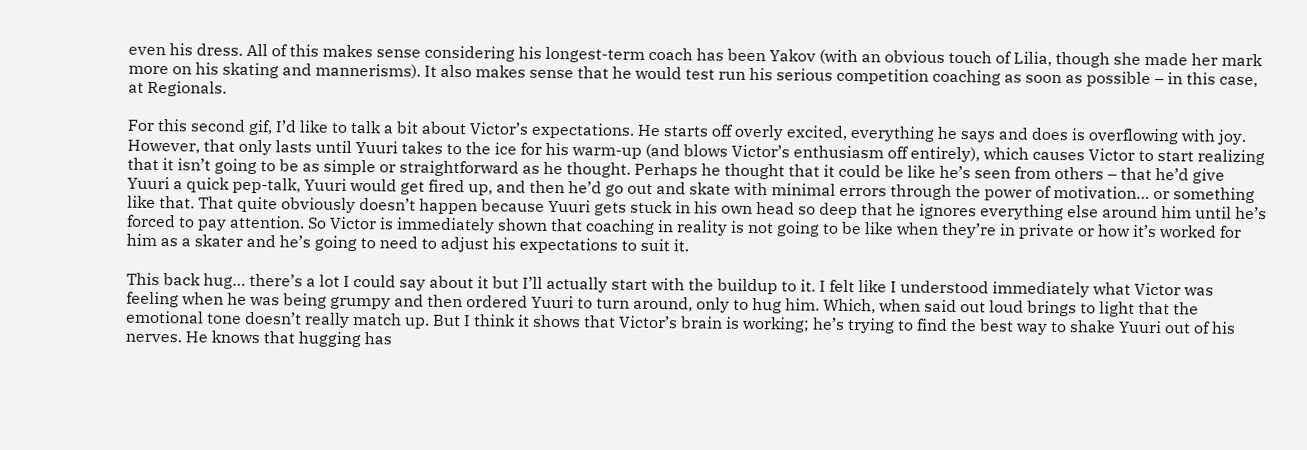even his dress. All of this makes sense considering his longest-term coach has been Yakov (with an obvious touch of Lilia, though she made her mark more on his skating and mannerisms). It also makes sense that he would test run his serious competition coaching as soon as possible – in this case, at Regionals.

For this second gif, I’d like to talk a bit about Victor’s expectations. He starts off overly excited, everything he says and does is overflowing with joy. However, that only lasts until Yuuri takes to the ice for his warm-up (and blows Victor’s enthusiasm off entirely), which causes Victor to start realizing that it isn’t going to be as simple or straightforward as he thought. Perhaps he thought that it could be like he’s seen from others – that he’d give Yuuri a quick pep-talk, Yuuri would get fired up, and then he’d go out and skate with minimal errors through the power of motivation… or something like that. That quite obviously doesn’t happen because Yuuri gets stuck in his own head so deep that he ignores everything else around him until he’s forced to pay attention. So Victor is immediately shown that coaching in reality is not going to be like when they’re in private or how it’s worked for him as a skater and he’s going to need to adjust his expectations to suit it.

This back hug… there’s a lot I could say about it but I’ll actually start with the buildup to it. I felt like I understood immediately what Victor was feeling when he was being grumpy and then ordered Yuuri to turn around, only to hug him. Which, when said out loud brings to light that the emotional tone doesn’t really match up. But I think it shows that Victor’s brain is working; he’s trying to find the best way to shake Yuuri out of his nerves. He knows that hugging has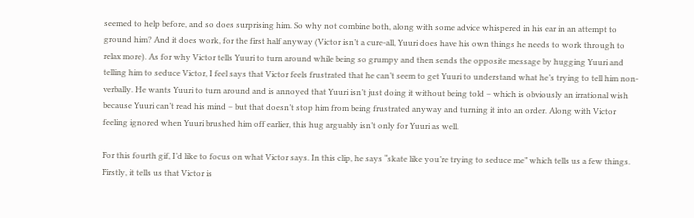seemed to help before, and so does surprising him. So why not combine both, along with some advice whispered in his ear in an attempt to ground him? And it does work, for the first half anyway (Victor isn’t a cure-all, Yuuri does have his own things he needs to work through to relax more). As for why Victor tells Yuuri to turn around while being so grumpy and then sends the opposite message by hugging Yuuri and telling him to seduce Victor, I feel says that Victor feels frustrated that he can’t seem to get Yuuri to understand what he’s trying to tell him non-verbally. He wants Yuuri to turn around and is annoyed that Yuuri isn’t just doing it without being told – which is obviously an irrational wish because Yuuri can’t read his mind – but that doesn’t stop him from being frustrated anyway and turning it into an order. Along with Victor feeling ignored when Yuuri brushed him off earlier, this hug arguably isn’t only for Yuuri as well.

For this fourth gif, I’d like to focus on what Victor says. In this clip, he says “skate like you’re trying to seduce me” which tells us a few things. Firstly, it tells us that Victor is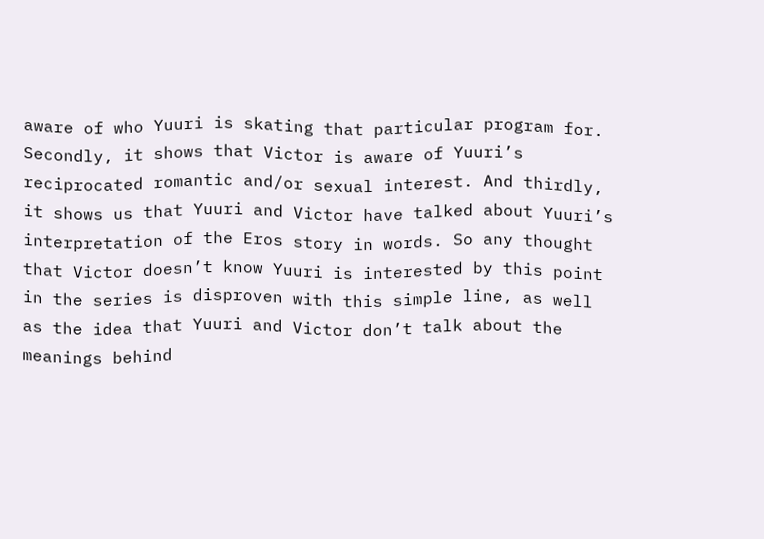aware of who Yuuri is skating that particular program for. Secondly, it shows that Victor is aware of Yuuri’s reciprocated romantic and/or sexual interest. And thirdly, it shows us that Yuuri and Victor have talked about Yuuri’s interpretation of the Eros story in words. So any thought that Victor doesn’t know Yuuri is interested by this point in the series is disproven with this simple line, as well as the idea that Yuuri and Victor don’t talk about the meanings behind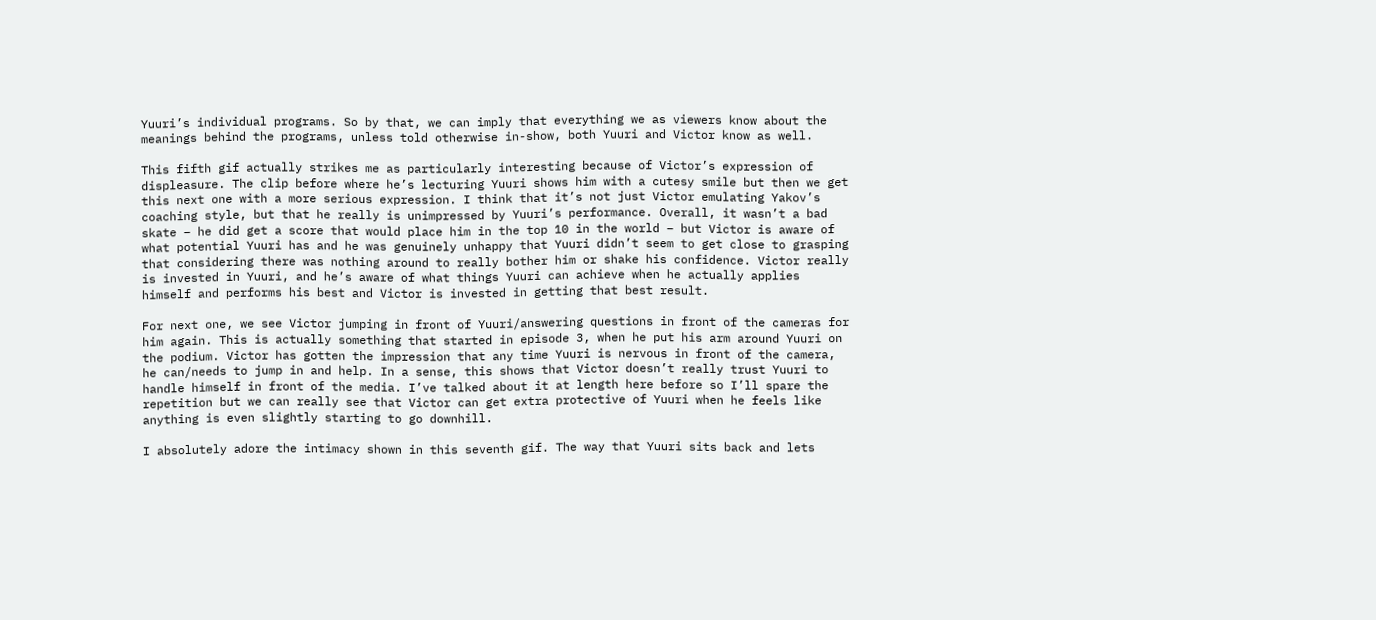Yuuri’s individual programs. So by that, we can imply that everything we as viewers know about the meanings behind the programs, unless told otherwise in-show, both Yuuri and Victor know as well.

This fifth gif actually strikes me as particularly interesting because of Victor’s expression of displeasure. The clip before where he’s lecturing Yuuri shows him with a cutesy smile but then we get this next one with a more serious expression. I think that it’s not just Victor emulating Yakov’s coaching style, but that he really is unimpressed by Yuuri’s performance. Overall, it wasn’t a bad skate – he did get a score that would place him in the top 10 in the world – but Victor is aware of what potential Yuuri has and he was genuinely unhappy that Yuuri didn’t seem to get close to grasping that considering there was nothing around to really bother him or shake his confidence. Victor really is invested in Yuuri, and he’s aware of what things Yuuri can achieve when he actually applies himself and performs his best and Victor is invested in getting that best result.

For next one, we see Victor jumping in front of Yuuri/answering questions in front of the cameras for him again. This is actually something that started in episode 3, when he put his arm around Yuuri on the podium. Victor has gotten the impression that any time Yuuri is nervous in front of the camera, he can/needs to jump in and help. In a sense, this shows that Victor doesn’t really trust Yuuri to handle himself in front of the media. I’ve talked about it at length here before so I’ll spare the repetition but we can really see that Victor can get extra protective of Yuuri when he feels like anything is even slightly starting to go downhill.

I absolutely adore the intimacy shown in this seventh gif. The way that Yuuri sits back and lets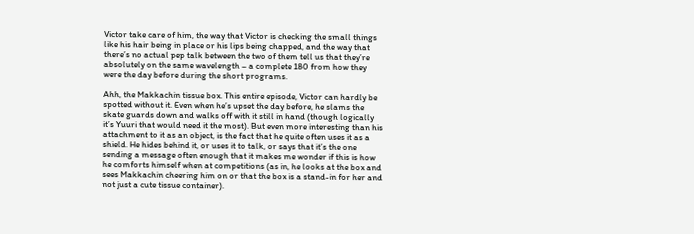Victor take care of him, the way that Victor is checking the small things like his hair being in place or his lips being chapped, and the way that there’s no actual pep talk between the two of them tell us that they’re absolutely on the same wavelength – a complete 180 from how they were the day before during the short programs.

Ahh, the Makkachin tissue box. This entire episode, Victor can hardly be spotted without it. Even when he’s upset the day before, he slams the skate guards down and walks off with it still in hand (though logically it’s Yuuri that would need it the most). But even more interesting than his attachment to it as an object, is the fact that he quite often uses it as a shield. He hides behind it, or uses it to talk, or says that it’s the one sending a message often enough that it makes me wonder if this is how he comforts himself when at competitions (as in, he looks at the box and sees Makkachin cheering him on or that the box is a stand-in for her and not just a cute tissue container).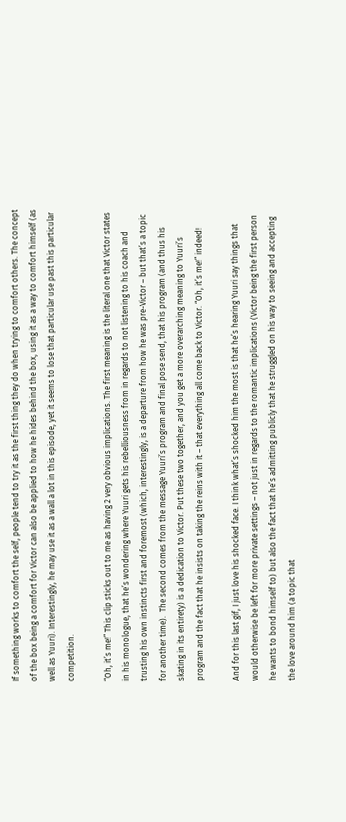If something works to comfort the self, people tend to try it as the first thing they do when trying to comfort others. The concept of the box being a comfort for Victor can also be applied to how he hides behind the box, using it as a way to comfort himself (as well as Yuuri). Interestingly, he may use it as a wall a lot in this episode, yet it seems to lose that particular use past this particular competition.

“Oh, it’s me!” This clip sticks out to me as having 2 very obvious implications. The first meaning is the literal one that Victor states in his monologue, that he’s wondering where Yuuri gets his rebelliousness from in regards to not listening to his coach and trusting his own instincts first and foremost (which, interestingly, is a departure from how he was pre-Victor – but that’s a topic for another time).  The second comes from the message Yuuri’s program and final pose send, that his program (and thus his skating in its entirety) is a dedication to Victor. Put these two together, and you get a more overarching meaning to Yuuri’s program and the fact that he insists on taking the reins with it – that everything all come back to Victor. “Oh, it’s me!” indeed!

And for this last gif, I just love his shocked face. I think what’s shocked him the most is that he’s hearing Yuuri say things that would otherwise be left for more private settings – not just in regards to the romantic implications (Victor being the first person he wants to bond himself to) but also the fact that he’s admitting publicly that he struggled on his way to seeing and accepting the love around him (a topic that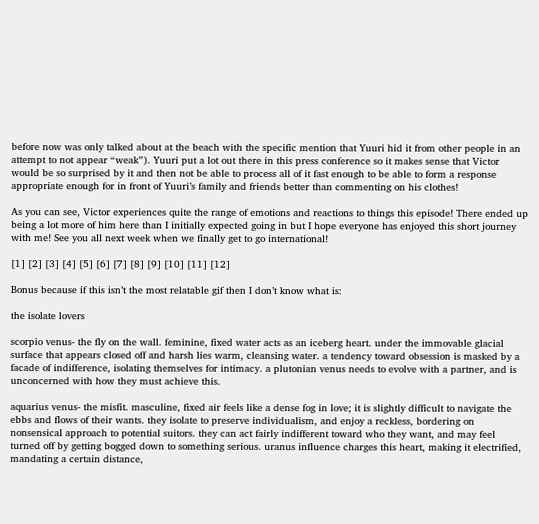before now was only talked about at the beach with the specific mention that Yuuri hid it from other people in an attempt to not appear “weak”). Yuuri put a lot out there in this press conference so it makes sense that Victor would be so surprised by it and then not be able to process all of it fast enough to be able to form a response appropriate enough for in front of Yuuri’s family and friends better than commenting on his clothes!

As you can see, Victor experiences quite the range of emotions and reactions to things this episode! There ended up being a lot more of him here than I initially expected going in but I hope everyone has enjoyed this short journey with me! See you all next week when we finally get to go international!

[1] [2] [3] [4] [5] [6] [7] [8] [9] [10] [11] [12]

Bonus because if this isn’t the most relatable gif then I don’t know what is:

the isolate lovers

scorpio venus- the fly on the wall. feminine, fixed water acts as an iceberg heart. under the immovable glacial surface that appears closed off and harsh lies warm, cleansing water. a tendency toward obsession is masked by a facade of indifference, isolating themselves for intimacy. a plutonian venus needs to evolve with a partner, and is unconcerned with how they must achieve this.

aquarius venus- the misfit. masculine, fixed air feels like a dense fog in love; it is slightly difficult to navigate the ebbs and flows of their wants. they isolate to preserve individualism, and enjoy a reckless, bordering on nonsensical approach to potential suitors. they can act fairly indifferent toward who they want, and may feel turned off by getting bogged down to something serious. uranus influence charges this heart, making it electrified, mandating a certain distance,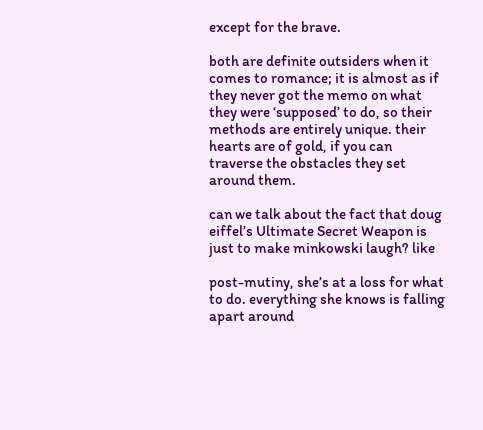except for the brave.

both are definite outsiders when it comes to romance; it is almost as if they never got the memo on what they were ‘supposed’ to do, so their methods are entirely unique. their hearts are of gold, if you can traverse the obstacles they set around them.

can we talk about the fact that doug eiffel’s Ultimate Secret Weapon is just to make minkowski laugh? like

post-mutiny, she’s at a loss for what to do. everything she knows is falling apart around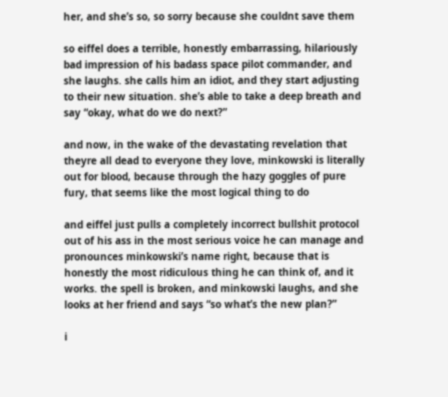her, and she’s so, so sorry because she couldnt save them

so eiffel does a terrible, honestly embarrassing, hilariously bad impression of his badass space pilot commander, and she laughs. she calls him an idiot, and they start adjusting to their new situation. she’s able to take a deep breath and say “okay, what do we do next?”

and now, in the wake of the devastating revelation that theyre all dead to everyone they love, minkowski is literally out for blood, because through the hazy goggles of pure fury, that seems like the most logical thing to do

and eiffel just pulls a completely incorrect bullshit protocol out of his ass in the most serious voice he can manage and pronounces minkowski’s name right, because that is honestly the most ridiculous thing he can think of, and it works. the spell is broken, and minkowski laughs, and she looks at her friend and says “so what’s the new plan?”

i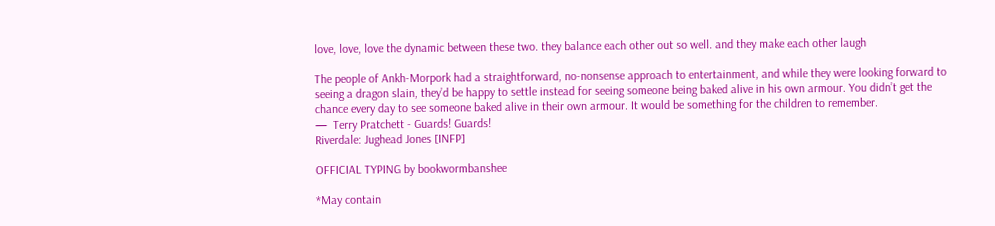love, love, love the dynamic between these two. they balance each other out so well. and they make each other laugh

The people of Ankh-Morpork had a straightforward, no-nonsense approach to entertainment, and while they were looking forward to seeing a dragon slain, they’d be happy to settle instead for seeing someone being baked alive in his own armour. You didn’t get the chance every day to see someone baked alive in their own armour. It would be something for the children to remember.
—  Terry Pratchett - Guards! Guards!
Riverdale: Jughead Jones [INFP]

OFFICIAL TYPING by bookwormbanshee

*May contain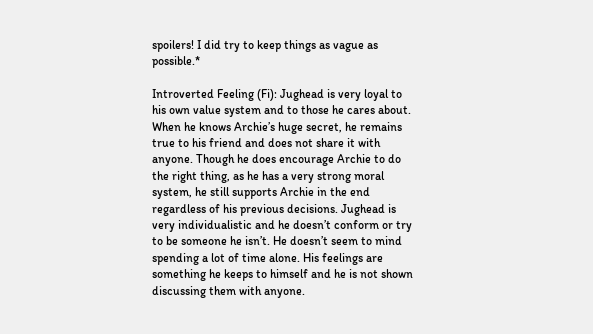spoilers! I did try to keep things as vague as possible.*

Introverted Feeling (Fi): Jughead is very loyal to his own value system and to those he cares about. When he knows Archie’s huge secret, he remains true to his friend and does not share it with anyone. Though he does encourage Archie to do the right thing, as he has a very strong moral system, he still supports Archie in the end regardless of his previous decisions. Jughead is very individualistic and he doesn’t conform or try to be someone he isn’t. He doesn’t seem to mind spending a lot of time alone. His feelings are something he keeps to himself and he is not shown discussing them with anyone.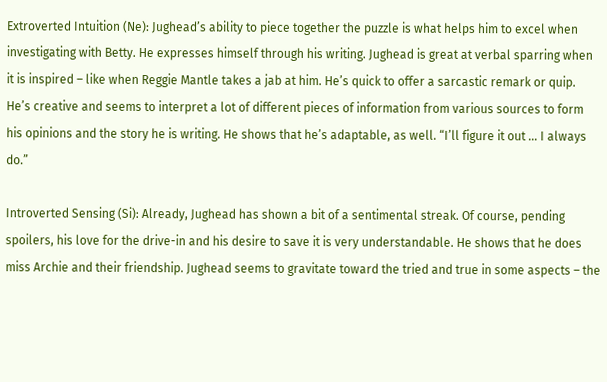Extroverted Intuition (Ne): Jughead’s ability to piece together the puzzle is what helps him to excel when investigating with Betty. He expresses himself through his writing. Jughead is great at verbal sparring when it is inspired – like when Reggie Mantle takes a jab at him. He’s quick to offer a sarcastic remark or quip. He’s creative and seems to interpret a lot of different pieces of information from various sources to form his opinions and the story he is writing. He shows that he’s adaptable, as well. “I’ll figure it out … I always do.”

Introverted Sensing (Si): Already, Jughead has shown a bit of a sentimental streak. Of course, pending spoilers, his love for the drive-in and his desire to save it is very understandable. He shows that he does miss Archie and their friendship. Jughead seems to gravitate toward the tried and true in some aspects – the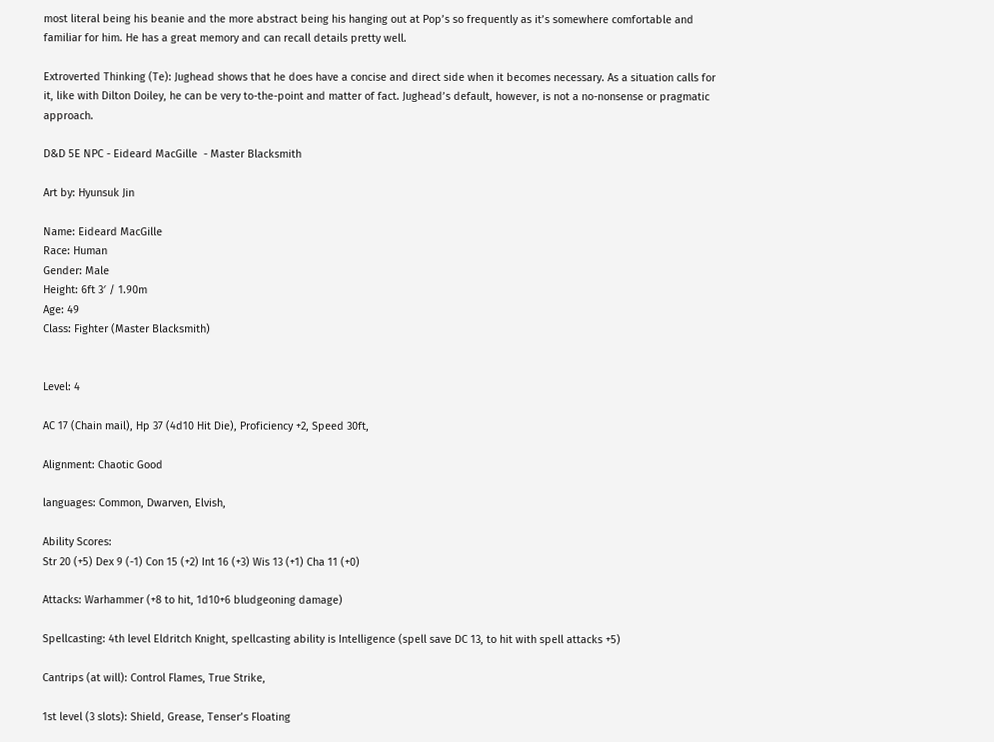most literal being his beanie and the more abstract being his hanging out at Pop’s so frequently as it’s somewhere comfortable and familiar for him. He has a great memory and can recall details pretty well.

Extroverted Thinking (Te): Jughead shows that he does have a concise and direct side when it becomes necessary. As a situation calls for it, like with Dilton Doiley, he can be very to-the-point and matter of fact. Jughead’s default, however, is not a no-nonsense or pragmatic approach.

D&D 5E NPC - Eideard MacGille  - Master Blacksmith

Art by: Hyunsuk Jin

Name: Eideard MacGille
Race: Human
Gender: Male
Height: 6ft 3′ / 1.90m
Age: 49
Class: Fighter (Master Blacksmith)


Level: 4

AC 17 (Chain mail), Hp 37 (4d10 Hit Die), Proficiency +2, Speed 30ft,

Alignment: Chaotic Good

languages: Common, Dwarven, Elvish,

Ability Scores:
Str 20 (+5) Dex 9 (-1) Con 15 (+2) Int 16 (+3) Wis 13 (+1) Cha 11 (+0)

Attacks: Warhammer (+8 to hit, 1d10+6 bludgeoning damage)

Spellcasting: 4th level Eldritch Knight, spellcasting ability is Intelligence (spell save DC 13, to hit with spell attacks +5)

Cantrips (at will): Control Flames, True Strike,

1st level (3 slots): Shield, Grease, Tenser’s Floating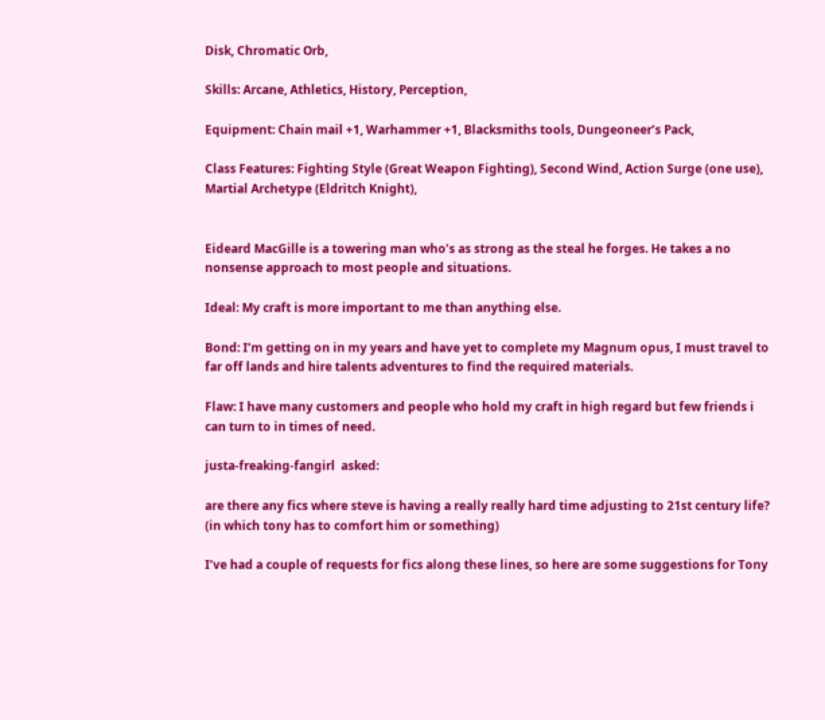Disk, Chromatic Orb,

Skills: Arcane, Athletics, History, Perception,

Equipment: Chain mail +1, Warhammer +1, Blacksmiths tools, Dungeoneer’s Pack,

Class Features: Fighting Style (Great Weapon Fighting), Second Wind, Action Surge (one use), Martial Archetype (Eldritch Knight),


Eideard MacGille is a towering man who’s as strong as the steal he forges. He takes a no nonsense approach to most people and situations.

Ideal: My craft is more important to me than anything else.

Bond: I’m getting on in my years and have yet to complete my Magnum opus, I must travel to far off lands and hire talents adventures to find the required materials.

Flaw: I have many customers and people who hold my craft in high regard but few friends i can turn to in times of need.

justa-freaking-fangirl  asked:

are there any fics where steve is having a really really hard time adjusting to 21st century life? (in which tony has to comfort him or something)

I’ve had a couple of requests for fics along these lines, so here are some suggestions for Tony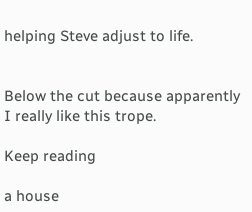helping Steve adjust to life.


Below the cut because apparently I really like this trope.

Keep reading

a house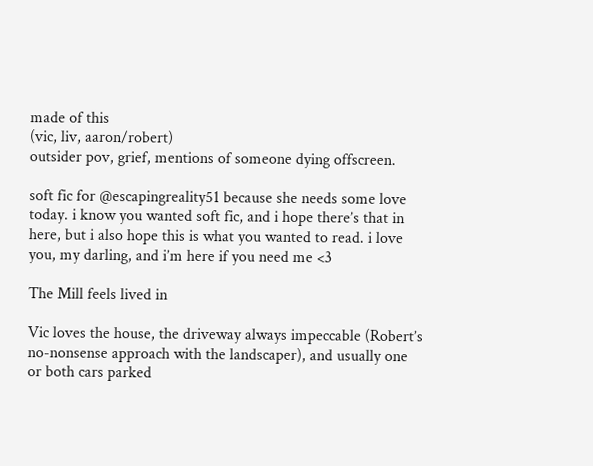made of this
(vic, liv, aaron/robert)
outsider pov, grief, mentions of someone dying offscreen.

soft fic for @escapingreality51 because she needs some love today. i know you wanted soft fic, and i hope there’s that in here, but i also hope this is what you wanted to read. i love you, my darling, and i’m here if you need me <3

The Mill feels lived in

Vic loves the house, the driveway always impeccable (Robert’s no-nonsense approach with the landscaper), and usually one or both cars parked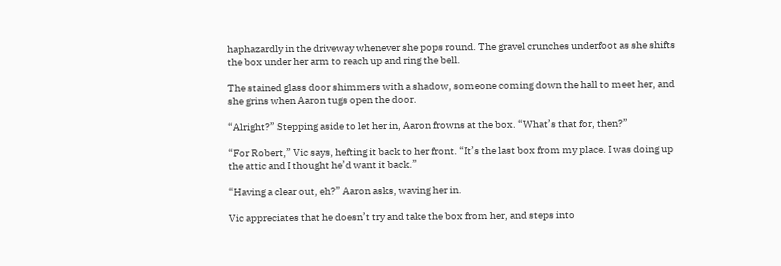haphazardly in the driveway whenever she pops round. The gravel crunches underfoot as she shifts the box under her arm to reach up and ring the bell.

The stained glass door shimmers with a shadow, someone coming down the hall to meet her, and she grins when Aaron tugs open the door.

“Alright?” Stepping aside to let her in, Aaron frowns at the box. “What’s that for, then?”

“For Robert,” Vic says, hefting it back to her front. “It’s the last box from my place. I was doing up the attic and I thought he’d want it back.”

“Having a clear out, eh?” Aaron asks, waving her in.

Vic appreciates that he doesn’t try and take the box from her, and steps into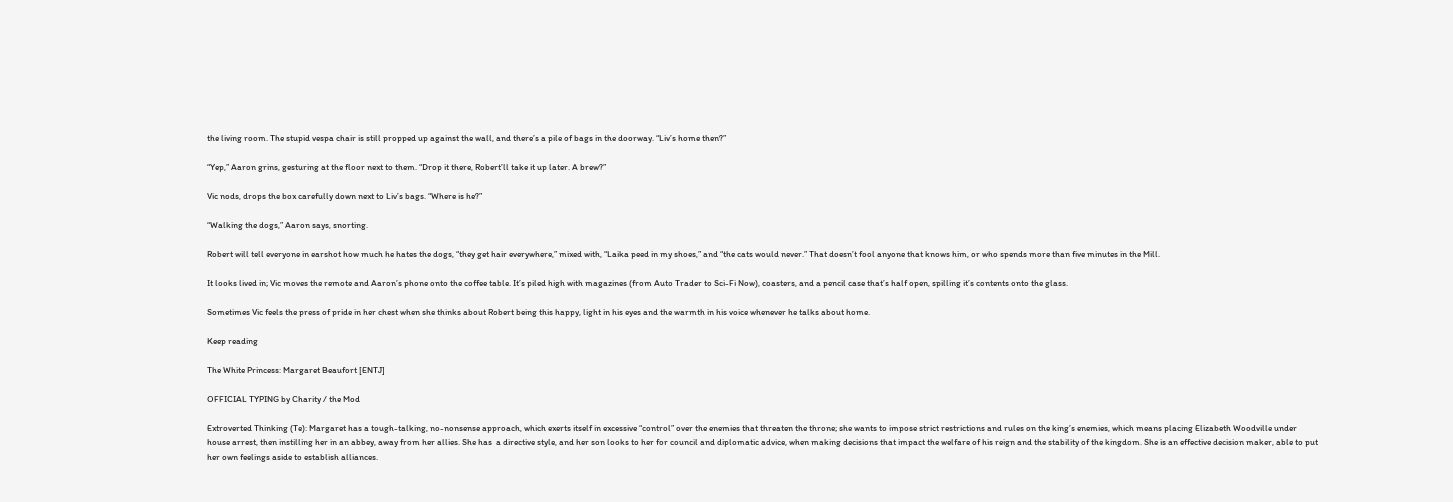the living room. The stupid vespa chair is still propped up against the wall, and there’s a pile of bags in the doorway. “Liv’s home then?”

“Yep,” Aaron grins, gesturing at the floor next to them. “Drop it there, Robert’ll take it up later. A brew?”

Vic nods, drops the box carefully down next to Liv’s bags. “Where is he?”

“Walking the dogs,” Aaron says, snorting.

Robert will tell everyone in earshot how much he hates the dogs, “they get hair everywhere,” mixed with, “Laika peed in my shoes,” and “the cats would never.” That doesn’t fool anyone that knows him, or who spends more than five minutes in the Mill.

It looks lived in; Vic moves the remote and Aaron’s phone onto the coffee table. It’s piled high with magazines (from Auto Trader to Sci-Fi Now), coasters, and a pencil case that’s half open, spilling it’s contents onto the glass.

Sometimes Vic feels the press of pride in her chest when she thinks about Robert being this happy, light in his eyes and the warmth in his voice whenever he talks about home.

Keep reading

The White Princess: Margaret Beaufort [ENTJ]

OFFICIAL TYPING by Charity / the Mod

Extroverted Thinking (Te): Margaret has a tough-talking, no-nonsense approach, which exerts itself in excessive “control” over the enemies that threaten the throne; she wants to impose strict restrictions and rules on the king’s enemies, which means placing Elizabeth Woodville under house arrest, then instilling her in an abbey, away from her allies. She has  a directive style, and her son looks to her for council and diplomatic advice, when making decisions that impact the welfare of his reign and the stability of the kingdom. She is an effective decision maker, able to put her own feelings aside to establish alliances.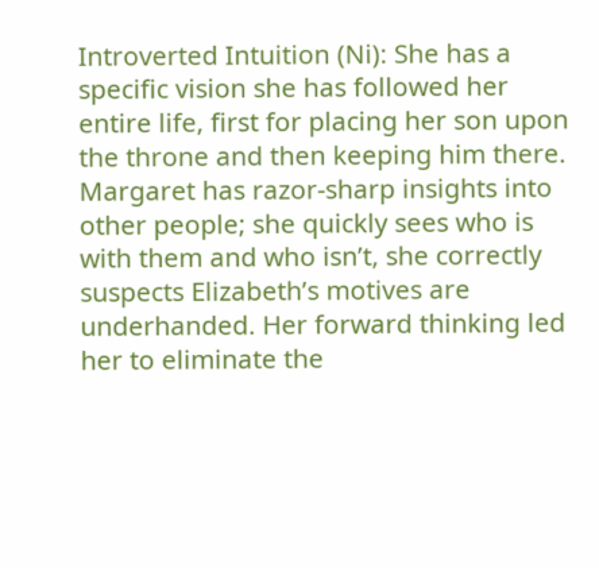Introverted Intuition (Ni): She has a specific vision she has followed her entire life, first for placing her son upon the throne and then keeping him there. Margaret has razor-sharp insights into other people; she quickly sees who is with them and who isn’t, she correctly suspects Elizabeth’s motives are underhanded. Her forward thinking led her to eliminate the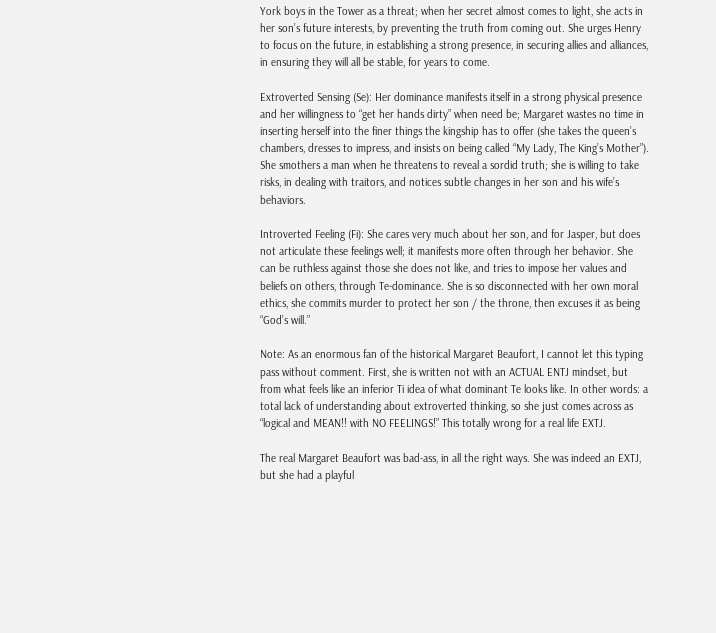York boys in the Tower as a threat; when her secret almost comes to light, she acts in her son’s future interests, by preventing the truth from coming out. She urges Henry to focus on the future, in establishing a strong presence, in securing allies and alliances, in ensuring they will all be stable, for years to come.

Extroverted Sensing (Se): Her dominance manifests itself in a strong physical presence and her willingness to “get her hands dirty” when need be; Margaret wastes no time in inserting herself into the finer things the kingship has to offer (she takes the queen’s chambers, dresses to impress, and insists on being called “My Lady, The King’s Mother”). She smothers a man when he threatens to reveal a sordid truth; she is willing to take risks, in dealing with traitors, and notices subtle changes in her son and his wife’s behaviors.

Introverted Feeling (Fi): She cares very much about her son, and for Jasper, but does not articulate these feelings well; it manifests more often through her behavior. She can be ruthless against those she does not like, and tries to impose her values and beliefs on others, through Te-dominance. She is so disconnected with her own moral ethics, she commits murder to protect her son / the throne, then excuses it as being “God’s will.”

Note: As an enormous fan of the historical Margaret Beaufort, I cannot let this typing pass without comment. First, she is written not with an ACTUAL ENTJ mindset, but from what feels like an inferior Ti idea of what dominant Te looks like. In other words: a total lack of understanding about extroverted thinking, so she just comes across as “logical and MEAN!! with NO FEELINGS!” This totally wrong for a real life EXTJ.

The real Margaret Beaufort was bad-ass, in all the right ways. She was indeed an EXTJ, but she had a playful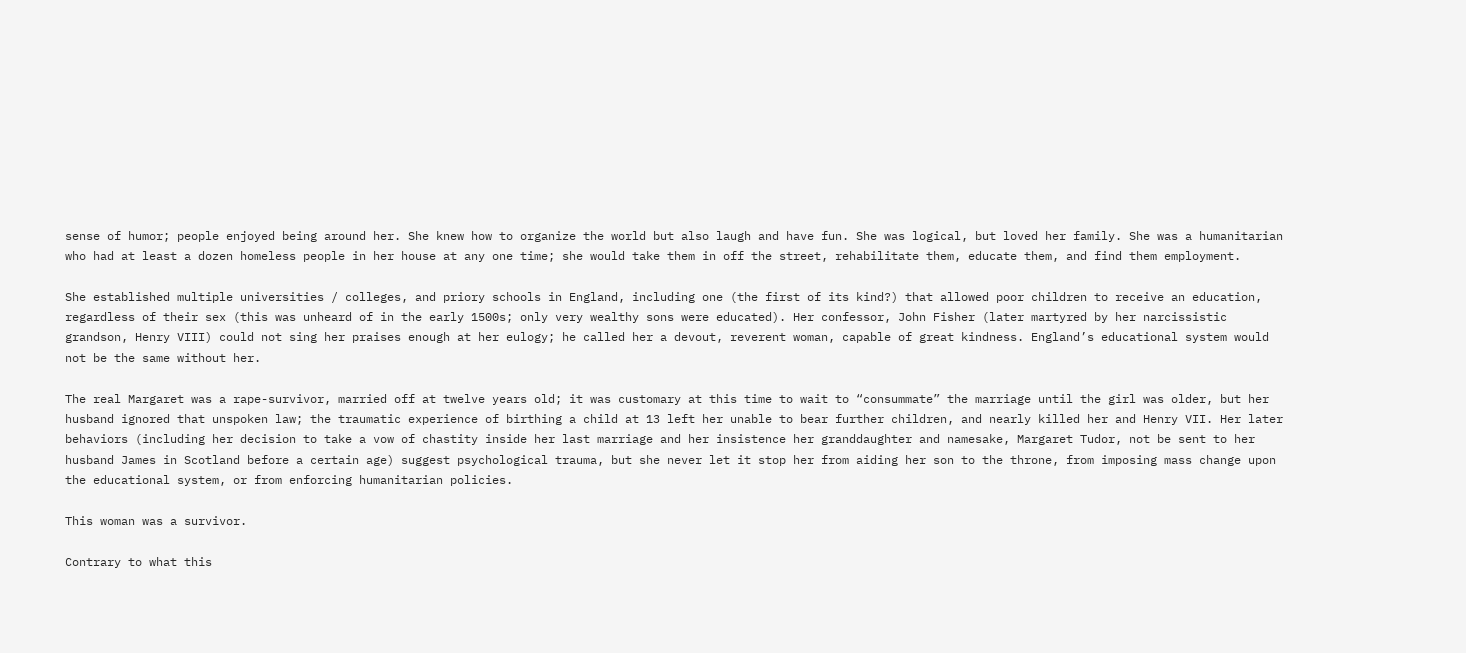sense of humor; people enjoyed being around her. She knew how to organize the world but also laugh and have fun. She was logical, but loved her family. She was a humanitarian who had at least a dozen homeless people in her house at any one time; she would take them in off the street, rehabilitate them, educate them, and find them employment.

She established multiple universities / colleges, and priory schools in England, including one (the first of its kind?) that allowed poor children to receive an education, regardless of their sex (this was unheard of in the early 1500s; only very wealthy sons were educated). Her confessor, John Fisher (later martyred by her narcissistic grandson, Henry VIII) could not sing her praises enough at her eulogy; he called her a devout, reverent woman, capable of great kindness. England’s educational system would not be the same without her.

The real Margaret was a rape-survivor, married off at twelve years old; it was customary at this time to wait to “consummate” the marriage until the girl was older, but her husband ignored that unspoken law; the traumatic experience of birthing a child at 13 left her unable to bear further children, and nearly killed her and Henry VII. Her later behaviors (including her decision to take a vow of chastity inside her last marriage and her insistence her granddaughter and namesake, Margaret Tudor, not be sent to her husband James in Scotland before a certain age) suggest psychological trauma, but she never let it stop her from aiding her son to the throne, from imposing mass change upon the educational system, or from enforcing humanitarian policies.

This woman was a survivor.

Contrary to what this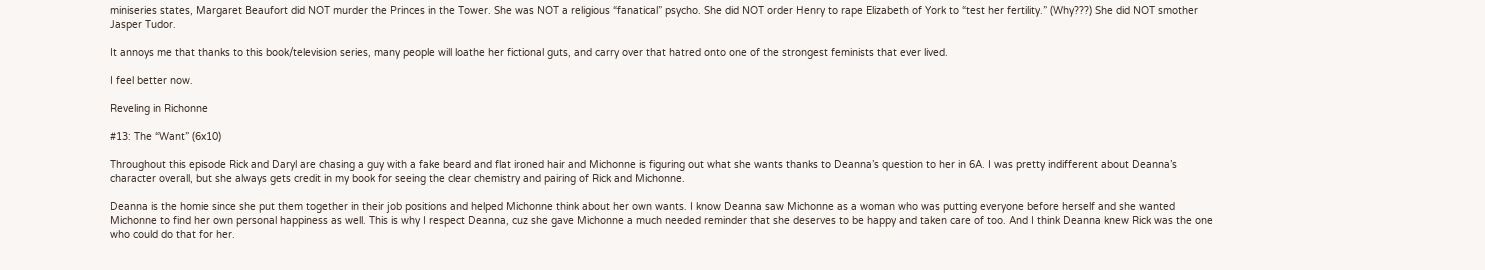miniseries states, Margaret Beaufort did NOT murder the Princes in the Tower. She was NOT a religious “fanatical” psycho. She did NOT order Henry to rape Elizabeth of York to “test her fertility.” (Why???) She did NOT smother Jasper Tudor.

It annoys me that thanks to this book/television series, many people will loathe her fictional guts, and carry over that hatred onto one of the strongest feminists that ever lived.

I feel better now.

Reveling in Richonne

#13: The “Want” (6x10)

Throughout this episode Rick and Daryl are chasing a guy with a fake beard and flat ironed hair and Michonne is figuring out what she wants thanks to Deanna’s question to her in 6A. I was pretty indifferent about Deanna’s character overall, but she always gets credit in my book for seeing the clear chemistry and pairing of Rick and Michonne.

Deanna is the homie since she put them together in their job positions and helped Michonne think about her own wants. I know Deanna saw Michonne as a woman who was putting everyone before herself and she wanted Michonne to find her own personal happiness as well. This is why I respect Deanna, cuz she gave Michonne a much needed reminder that she deserves to be happy and taken care of too. And I think Deanna knew Rick was the one who could do that for her.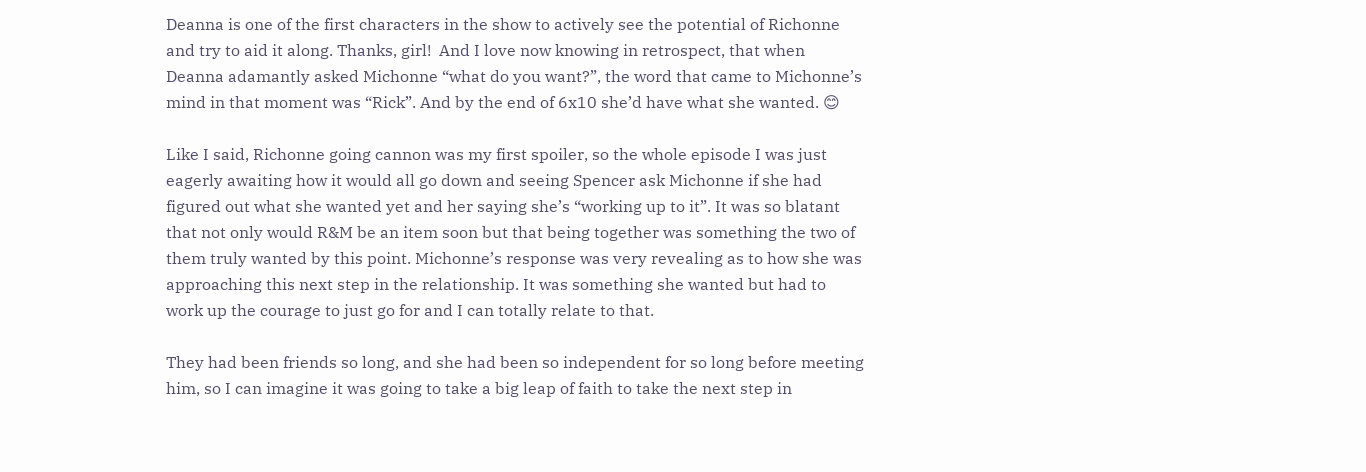Deanna is one of the first characters in the show to actively see the potential of Richonne and try to aid it along. Thanks, girl!  And I love now knowing in retrospect, that when Deanna adamantly asked Michonne “what do you want?”, the word that came to Michonne’s mind in that moment was “Rick”. And by the end of 6x10 she’d have what she wanted. 😊

Like I said, Richonne going cannon was my first spoiler, so the whole episode I was just eagerly awaiting how it would all go down and seeing Spencer ask Michonne if she had figured out what she wanted yet and her saying she’s “working up to it”. It was so blatant that not only would R&M be an item soon but that being together was something the two of them truly wanted by this point. Michonne’s response was very revealing as to how she was approaching this next step in the relationship. It was something she wanted but had to work up the courage to just go for and I can totally relate to that.

They had been friends so long, and she had been so independent for so long before meeting him, so I can imagine it was going to take a big leap of faith to take the next step in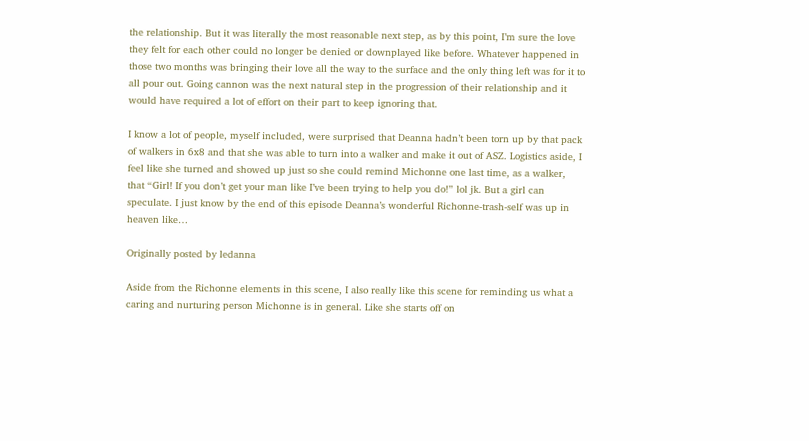the relationship. But it was literally the most reasonable next step, as by this point, I’m sure the love they felt for each other could no longer be denied or downplayed like before. Whatever happened in those two months was bringing their love all the way to the surface and the only thing left was for it to all pour out. Going cannon was the next natural step in the progression of their relationship and it would have required a lot of effort on their part to keep ignoring that.

I know a lot of people, myself included, were surprised that Deanna hadn’t been torn up by that pack of walkers in 6x8 and that she was able to turn into a walker and make it out of ASZ. Logistics aside, I feel like she turned and showed up just so she could remind Michonne one last time, as a walker, that “Girl! If you don’t get your man like I’ve been trying to help you do!” lol jk. But a girl can speculate. I just know by the end of this episode Deanna’s wonderful Richonne-trash-self was up in heaven like…

Originally posted by ledanna

Aside from the Richonne elements in this scene, I also really like this scene for reminding us what a caring and nurturing person Michonne is in general. Like she starts off on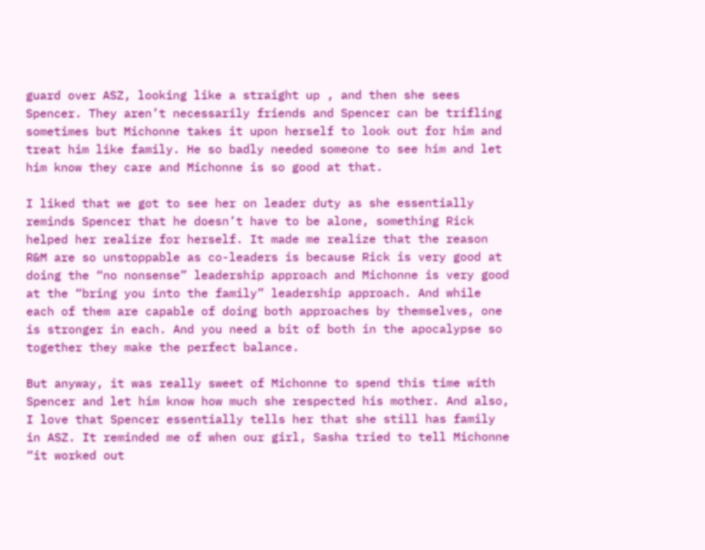guard over ASZ, looking like a straight up , and then she sees Spencer. They aren’t necessarily friends and Spencer can be trifling sometimes but Michonne takes it upon herself to look out for him and treat him like family. He so badly needed someone to see him and let him know they care and Michonne is so good at that.

I liked that we got to see her on leader duty as she essentially reminds Spencer that he doesn’t have to be alone, something Rick helped her realize for herself. It made me realize that the reason R&M are so unstoppable as co-leaders is because Rick is very good at doing the “no nonsense” leadership approach and Michonne is very good at the “bring you into the family” leadership approach. And while each of them are capable of doing both approaches by themselves, one is stronger in each. And you need a bit of both in the apocalypse so together they make the perfect balance.

But anyway, it was really sweet of Michonne to spend this time with Spencer and let him know how much she respected his mother. And also, I love that Spencer essentially tells her that she still has family in ASZ. It reminded me of when our girl, Sasha tried to tell Michonne “it worked out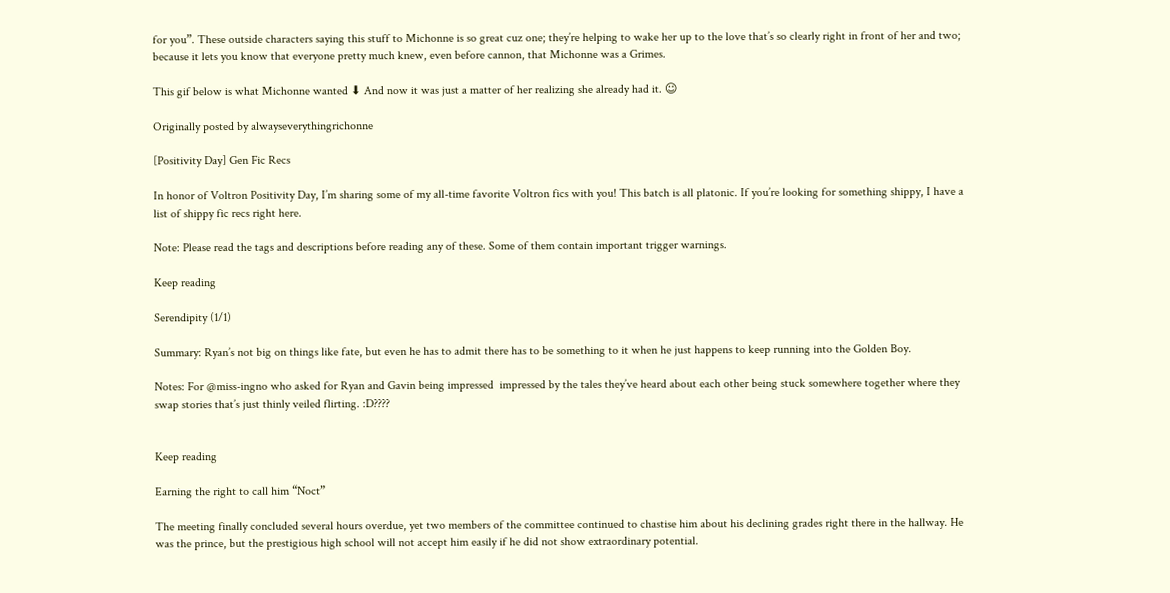for you”. These outside characters saying this stuff to Michonne is so great cuz one; they’re helping to wake her up to the love that’s so clearly right in front of her and two; because it lets you know that everyone pretty much knew, even before cannon, that Michonne was a Grimes.

This gif below is what Michonne wanted ⬇ And now it was just a matter of her realizing she already had it. ☺

Originally posted by alwayseverythingrichonne

[Positivity Day] Gen Fic Recs

In honor of Voltron Positivity Day, I’m sharing some of my all-time favorite Voltron fics with you! This batch is all platonic. If you’re looking for something shippy, I have a list of shippy fic recs right here.

Note: Please read the tags and descriptions before reading any of these. Some of them contain important trigger warnings.

Keep reading

Serendipity (1/1)

Summary: Ryan’s not big on things like fate, but even he has to admit there has to be something to it when he just happens to keep running into the Golden Boy.

Notes: For @miss-ingno who asked for Ryan and Gavin being impressed  impressed by the tales they’ve heard about each other being stuck somewhere together where they swap stories that’s just thinly veiled flirting. :D????


Keep reading

Earning the right to call him “Noct”

The meeting finally concluded several hours overdue, yet two members of the committee continued to chastise him about his declining grades right there in the hallway. He was the prince, but the prestigious high school will not accept him easily if he did not show extraordinary potential.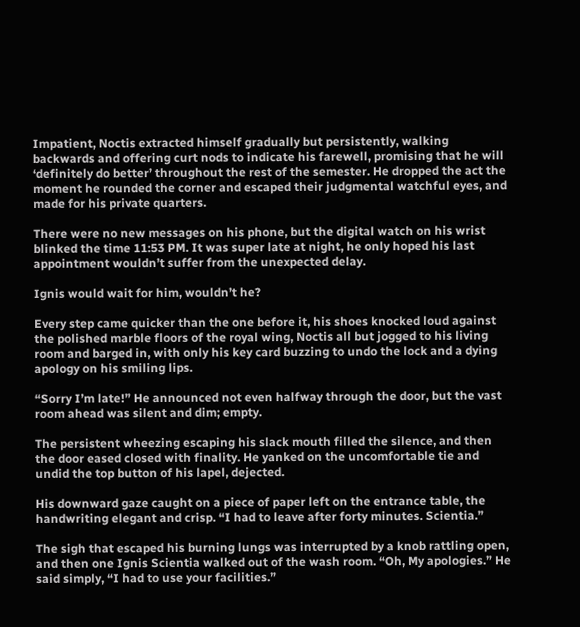Impatient, Noctis extracted himself gradually but persistently, walking backwards and offering curt nods to indicate his farewell, promising that he will ‘definitely do better’ throughout the rest of the semester. He dropped the act the moment he rounded the corner and escaped their judgmental watchful eyes, and made for his private quarters.

There were no new messages on his phone, but the digital watch on his wrist blinked the time 11:53 PM. It was super late at night, he only hoped his last appointment wouldn’t suffer from the unexpected delay.

Ignis would wait for him, wouldn’t he?

Every step came quicker than the one before it, his shoes knocked loud against the polished marble floors of the royal wing, Noctis all but jogged to his living room and barged in, with only his key card buzzing to undo the lock and a dying apology on his smiling lips.

“Sorry I’m late!” He announced not even halfway through the door, but the vast room ahead was silent and dim; empty.

The persistent wheezing escaping his slack mouth filled the silence, and then the door eased closed with finality. He yanked on the uncomfortable tie and undid the top button of his lapel, dejected.

His downward gaze caught on a piece of paper left on the entrance table, the handwriting elegant and crisp. “I had to leave after forty minutes. Scientia.”

The sigh that escaped his burning lungs was interrupted by a knob rattling open, and then one Ignis Scientia walked out of the wash room. “Oh, My apologies.” He said simply, “I had to use your facilities.”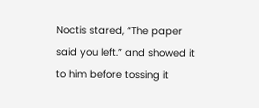Noctis stared, “The paper said you left.” and showed it to him before tossing it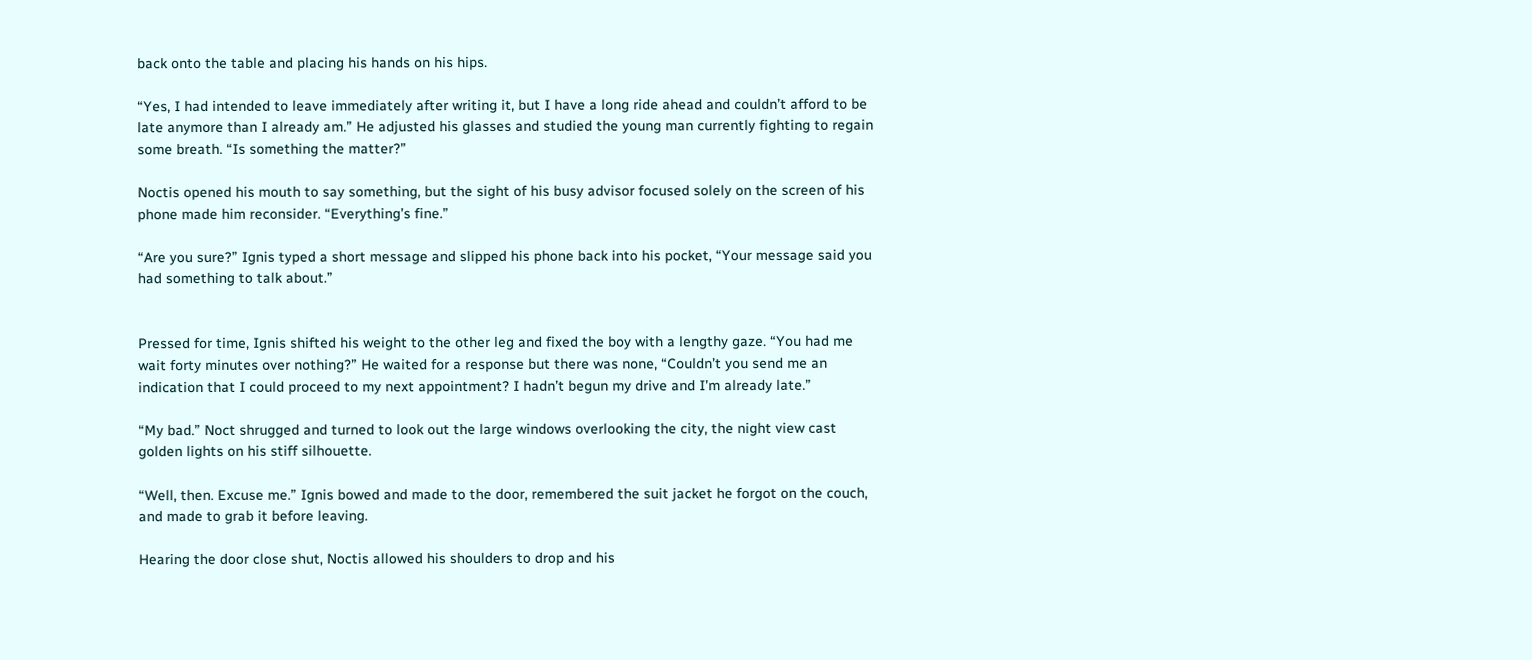back onto the table and placing his hands on his hips.

“Yes, I had intended to leave immediately after writing it, but I have a long ride ahead and couldn’t afford to be late anymore than I already am.” He adjusted his glasses and studied the young man currently fighting to regain some breath. “Is something the matter?”

Noctis opened his mouth to say something, but the sight of his busy advisor focused solely on the screen of his phone made him reconsider. “Everything’s fine.”

“Are you sure?” Ignis typed a short message and slipped his phone back into his pocket, “Your message said you had something to talk about.”


Pressed for time, Ignis shifted his weight to the other leg and fixed the boy with a lengthy gaze. “You had me wait forty minutes over nothing?” He waited for a response but there was none, “Couldn’t you send me an indication that I could proceed to my next appointment? I hadn’t begun my drive and I’m already late.”

“My bad.” Noct shrugged and turned to look out the large windows overlooking the city, the night view cast golden lights on his stiff silhouette.

“Well, then. Excuse me.” Ignis bowed and made to the door, remembered the suit jacket he forgot on the couch, and made to grab it before leaving.

Hearing the door close shut, Noctis allowed his shoulders to drop and his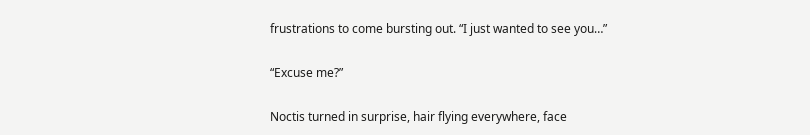frustrations to come bursting out. “I just wanted to see you…”

“Excuse me?”

Noctis turned in surprise, hair flying everywhere, face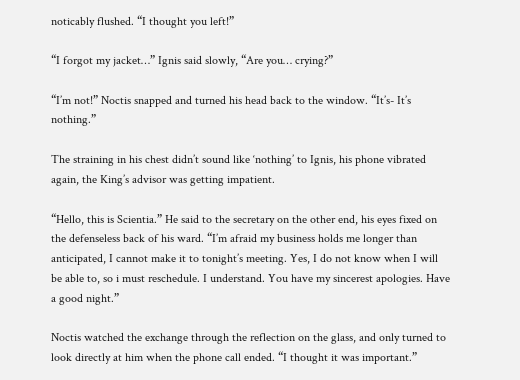noticably flushed. “I thought you left!”

“I forgot my jacket…” Ignis said slowly, “Are you… crying?”

“I’m not!” Noctis snapped and turned his head back to the window. “It’s- It’s nothing.”

The straining in his chest didn’t sound like ‘nothing’ to Ignis, his phone vibrated again, the King’s advisor was getting impatient.

“Hello, this is Scientia.” He said to the secretary on the other end, his eyes fixed on the defenseless back of his ward. “I’m afraid my business holds me longer than anticipated, I cannot make it to tonight’s meeting. Yes, I do not know when I will be able to, so i must reschedule. I understand. You have my sincerest apologies. Have a good night.”

Noctis watched the exchange through the reflection on the glass, and only turned to look directly at him when the phone call ended. “I thought it was important.”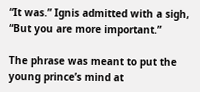“It was.” Ignis admitted with a sigh, “But you are more important.”

The phrase was meant to put the young prince’s mind at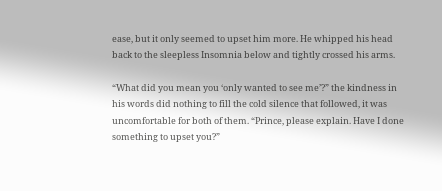ease, but it only seemed to upset him more. He whipped his head back to the sleepless Insomnia below and tightly crossed his arms.

“What did you mean you ‘only wanted to see me’?” the kindness in his words did nothing to fill the cold silence that followed, it was uncomfortable for both of them. “Prince, please explain. Have I done something to upset you?”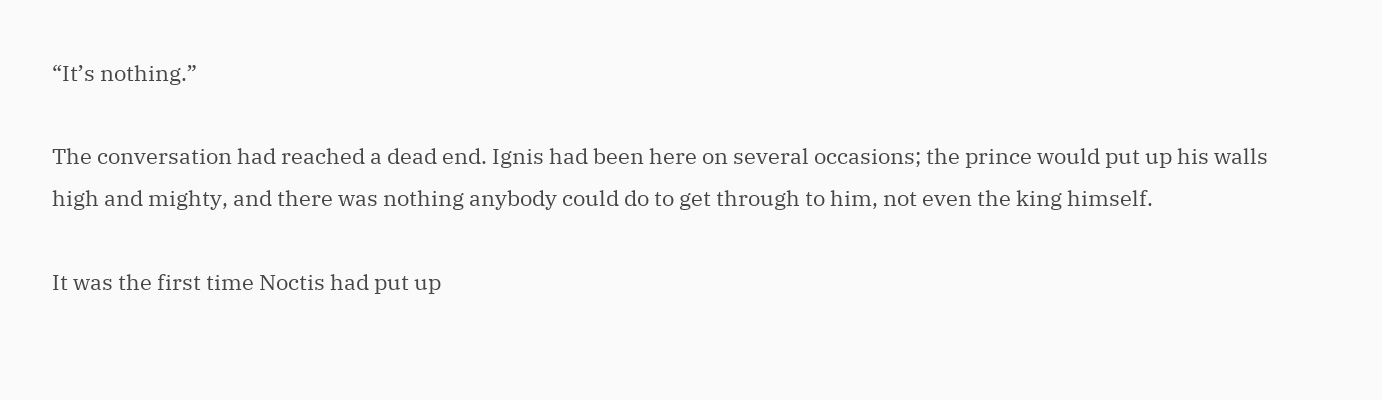“It’s nothing.”

The conversation had reached a dead end. Ignis had been here on several occasions; the prince would put up his walls high and mighty, and there was nothing anybody could do to get through to him, not even the king himself.

It was the first time Noctis had put up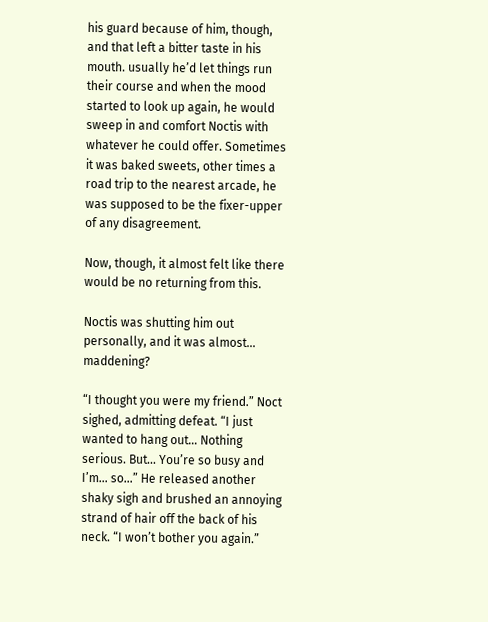his guard because of him, though, and that left a bitter taste in his mouth. usually he’d let things run their course and when the mood started to look up again, he would sweep in and comfort Noctis with whatever he could offer. Sometimes it was baked sweets, other times a road trip to the nearest arcade, he was supposed to be the fixer-upper of any disagreement.

Now, though, it almost felt like there would be no returning from this.

Noctis was shutting him out personally, and it was almost… maddening?

“I thought you were my friend.” Noct sighed, admitting defeat. “I just wanted to hang out… Nothing serious. But… You’re so busy and I’m… so…” He released another shaky sigh and brushed an annoying strand of hair off the back of his neck. “I won’t bother you again.”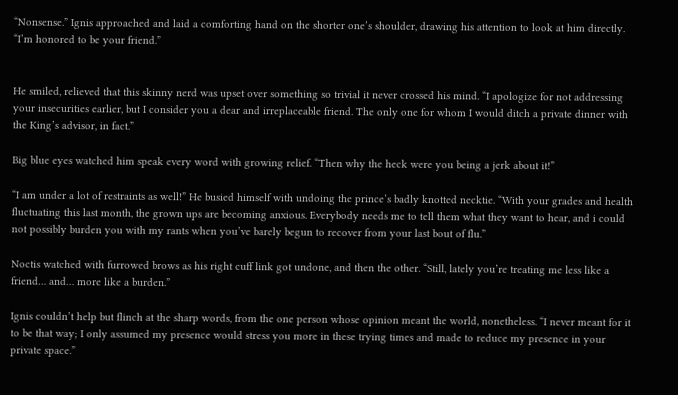“Nonsense.” Ignis approached and laid a comforting hand on the shorter one’s shoulder, drawing his attention to look at him directly. “I’m honored to be your friend.”


He smiled, relieved that this skinny nerd was upset over something so trivial it never crossed his mind. “I apologize for not addressing your insecurities earlier, but I consider you a dear and irreplaceable friend. The only one for whom I would ditch a private dinner with the King’s advisor, in fact.”

Big blue eyes watched him speak every word with growing relief. “Then why the heck were you being a jerk about it!”

“I am under a lot of restraints as well!” He busied himself with undoing the prince’s badly knotted necktie. “With your grades and health fluctuating this last month, the grown ups are becoming anxious. Everybody needs me to tell them what they want to hear, and i could not possibly burden you with my rants when you’ve barely begun to recover from your last bout of flu.”

Noctis watched with furrowed brows as his right cuff link got undone, and then the other. “Still, lately you’re treating me less like a friend… and… more like a burden.”

Ignis couldn’t help but flinch at the sharp words, from the one person whose opinion meant the world, nonetheless. “I never meant for it to be that way; I only assumed my presence would stress you more in these trying times and made to reduce my presence in your private space.”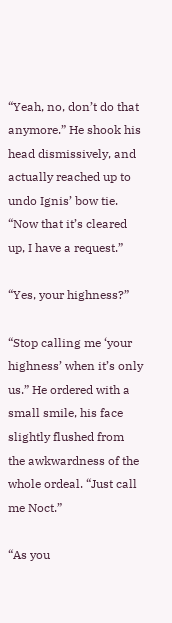“Yeah, no, don’t do that anymore.” He shook his head dismissively, and actually reached up to undo Ignis’ bow tie. “Now that it’s cleared up, I have a request.”

“Yes, your highness?”

“Stop calling me ‘your highness’ when it’s only us.” He ordered with a small smile, his face slightly flushed from the awkwardness of the whole ordeal. “Just call me Noct.”

“As you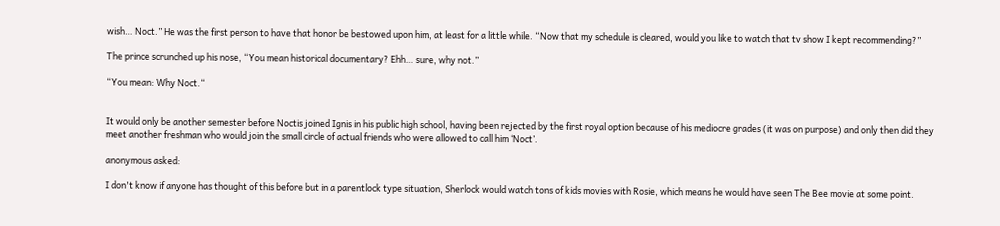wish… Noct.” He was the first person to have that honor be bestowed upon him, at least for a little while. “Now that my schedule is cleared, would you like to watch that tv show I kept recommending?”

The prince scrunched up his nose, “You mean historical documentary? Ehh… sure, why not.”

“You mean: Why Noct.“


It would only be another semester before Noctis joined Ignis in his public high school, having been rejected by the first royal option because of his mediocre grades (it was on purpose) and only then did they meet another freshman who would join the small circle of actual friends who were allowed to call him ‘Noct’.

anonymous asked:

I don't know if anyone has thought of this before but in a parentlock type situation, Sherlock would watch tons of kids movies with Rosie, which means he would have seen The Bee movie at some point.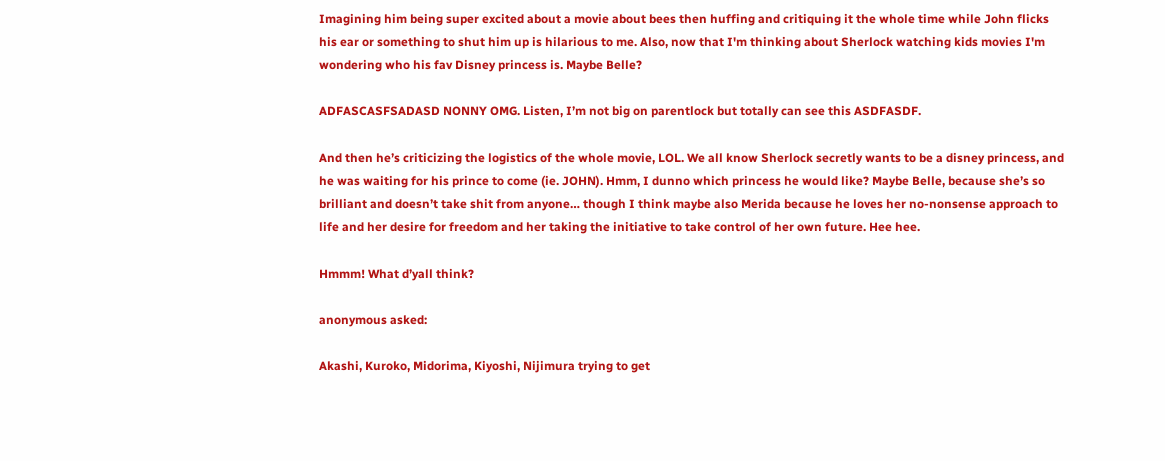Imagining him being super excited about a movie about bees then huffing and critiquing it the whole time while John flicks his ear or something to shut him up is hilarious to me. Also, now that I'm thinking about Sherlock watching kids movies I'm wondering who his fav Disney princess is. Maybe Belle?

ADFASCASFSADASD NONNY OMG. Listen, I’m not big on parentlock but totally can see this ASDFASDF.

And then he’s criticizing the logistics of the whole movie, LOL. We all know Sherlock secretly wants to be a disney princess, and he was waiting for his prince to come (ie. JOHN). Hmm, I dunno which princess he would like? Maybe Belle, because she’s so brilliant and doesn’t take shit from anyone… though I think maybe also Merida because he loves her no-nonsense approach to life and her desire for freedom and her taking the initiative to take control of her own future. Hee hee.

Hmmm! What d’yall think?

anonymous asked:

Akashi, Kuroko, Midorima, Kiyoshi, Nijimura trying to get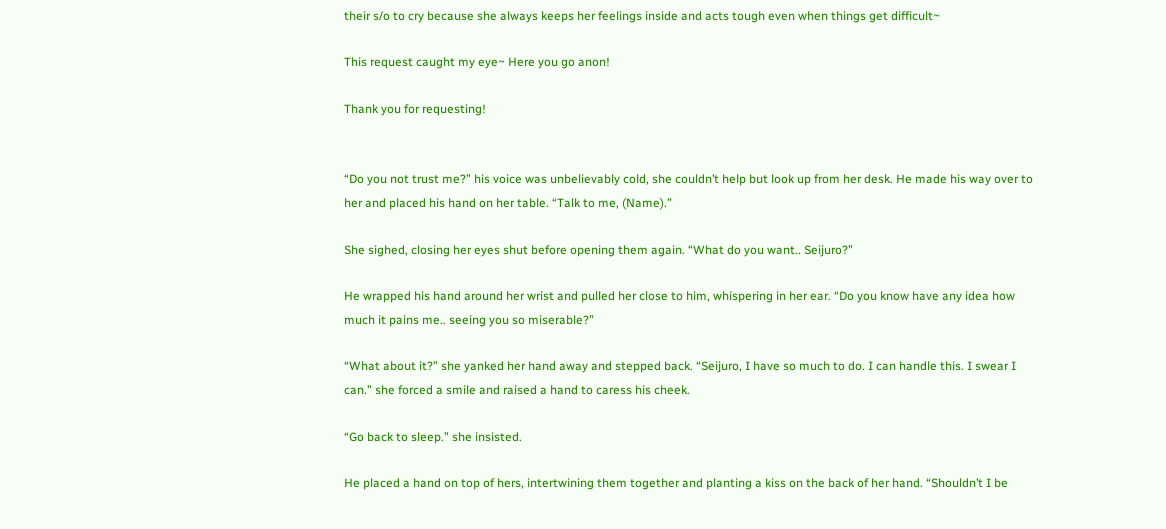their s/o to cry because she always keeps her feelings inside and acts tough even when things get difficult~

This request caught my eye~ Here you go anon!

Thank you for requesting!


“Do you not trust me?” his voice was unbelievably cold, she couldn’t help but look up from her desk. He made his way over to her and placed his hand on her table. “Talk to me, (Name).”

She sighed, closing her eyes shut before opening them again. “What do you want.. Seijuro?”

He wrapped his hand around her wrist and pulled her close to him, whispering in her ear. “Do you know have any idea how much it pains me.. seeing you so miserable?”

“What about it?” she yanked her hand away and stepped back. “Seijuro, I have so much to do. I can handle this. I swear I can.” she forced a smile and raised a hand to caress his cheek.

“Go back to sleep.” she insisted.

He placed a hand on top of hers, intertwining them together and planting a kiss on the back of her hand. “Shouldn’t I be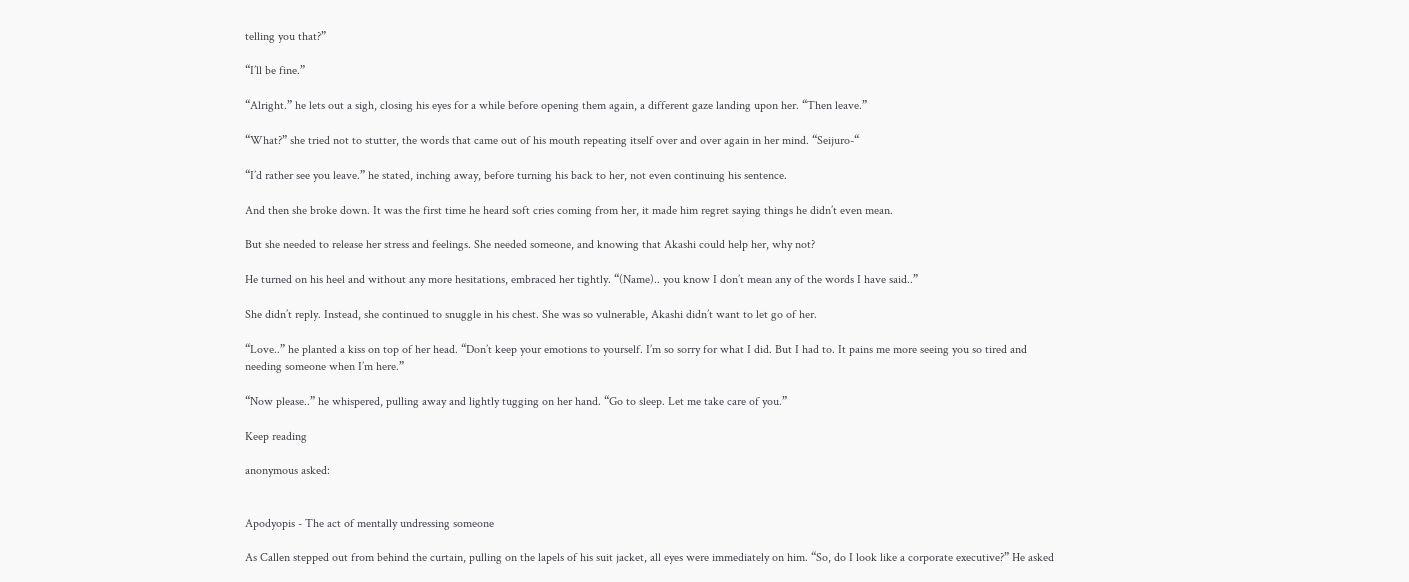telling you that?”

“I’ll be fine.”

“Alright.” he lets out a sigh, closing his eyes for a while before opening them again, a different gaze landing upon her. “Then leave.”

“What?” she tried not to stutter, the words that came out of his mouth repeating itself over and over again in her mind. “Seijuro-“

“I’d rather see you leave.” he stated, inching away, before turning his back to her, not even continuing his sentence.

And then she broke down. It was the first time he heard soft cries coming from her, it made him regret saying things he didn’t even mean.

But she needed to release her stress and feelings. She needed someone, and knowing that Akashi could help her, why not?

He turned on his heel and without any more hesitations, embraced her tightly. “(Name).. you know I don’t mean any of the words I have said..”

She didn’t reply. Instead, she continued to snuggle in his chest. She was so vulnerable, Akashi didn’t want to let go of her.

“Love..” he planted a kiss on top of her head. “Don’t keep your emotions to yourself. I’m so sorry for what I did. But I had to. It pains me more seeing you so tired and needing someone when I’m here.”

“Now please..” he whispered, pulling away and lightly tugging on her hand. “Go to sleep. Let me take care of you.”

Keep reading

anonymous asked:


Apodyopis - The act of mentally undressing someone

As Callen stepped out from behind the curtain, pulling on the lapels of his suit jacket, all eyes were immediately on him. “So, do I look like a corporate executive?” He asked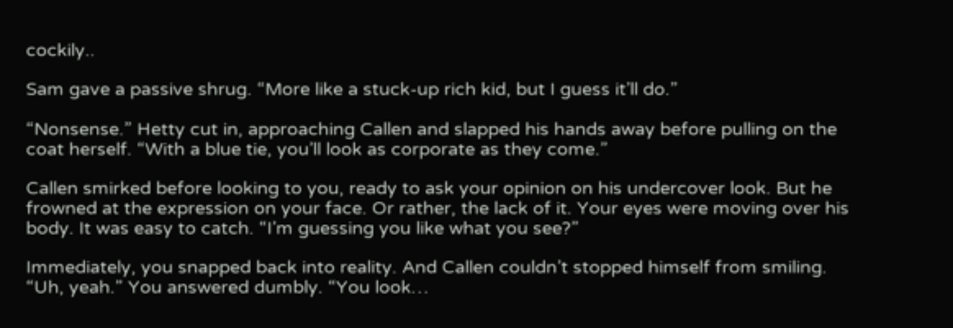cockily..

Sam gave a passive shrug. “More like a stuck-up rich kid, but I guess it’ll do.”

“Nonsense.” Hetty cut in, approaching Callen and slapped his hands away before pulling on the coat herself. “With a blue tie, you’ll look as corporate as they come.”

Callen smirked before looking to you, ready to ask your opinion on his undercover look. But he frowned at the expression on your face. Or rather, the lack of it. Your eyes were moving over his body. It was easy to catch. “I’m guessing you like what you see?”

Immediately, you snapped back into reality. And Callen couldn’t stopped himself from smiling. “Uh, yeah.” You answered dumbly. “You look…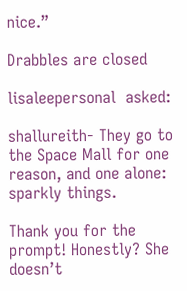nice.”

Drabbles are closed

lisaleepersonal  asked:

shallureith- They go to the Space Mall for one reason, and one alone: sparkly things.

Thank you for the prompt! Honestly? She doesn’t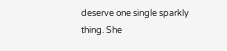deserve one single sparkly thing. She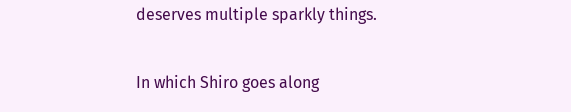deserves multiple sparkly things.

In which Shiro goes along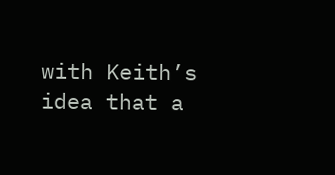with Keith’s idea that a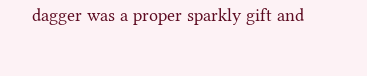dagger was a proper sparkly gift and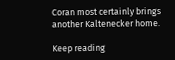Coran most certainly brings another Kaltenecker home.

Keep reading